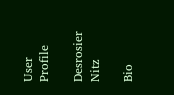User Profile

Desrosier Nitz

Bio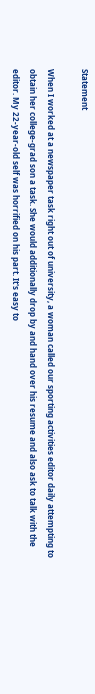Statement

When I worked at a newspaper task right out of university, a woman called our sporting activities editor daily attempting to obtain her college-grad son a task. She would additionally drop by and hand over his resume and also ask to talk with the editor. My 22-year-old self was horrified on his part. It's easy to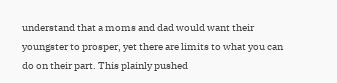understand that a moms and dad would want their youngster to prosper, yet there are limits to what you can do on their part. This plainly pushed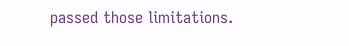passed those limitations.